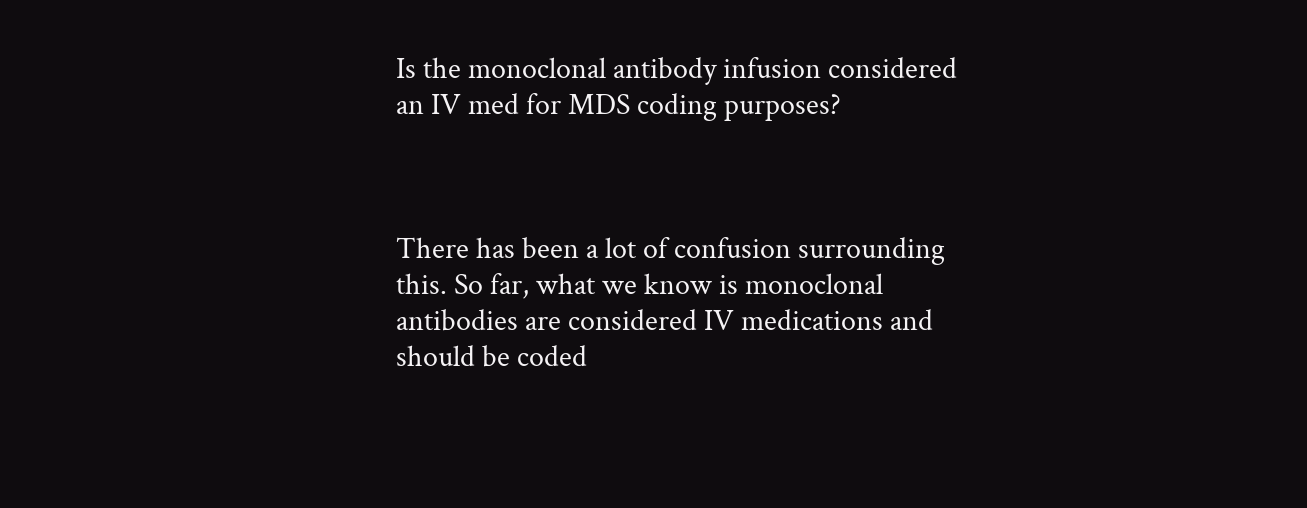Is the monoclonal antibody infusion considered an IV med for MDS coding purposes?



There has been a lot of confusion surrounding this. So far, what we know is monoclonal antibodies are considered IV medications and should be coded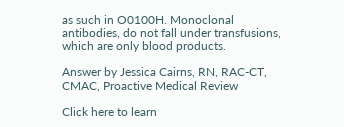as such in O0100H. Monoclonal antibodies, do not fall under transfusions, which are only blood products.

Answer by Jessica Cairns, RN, RAC-CT, CMAC, Proactive Medical Review

Click here to learn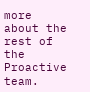more about the rest of the Proactive team.